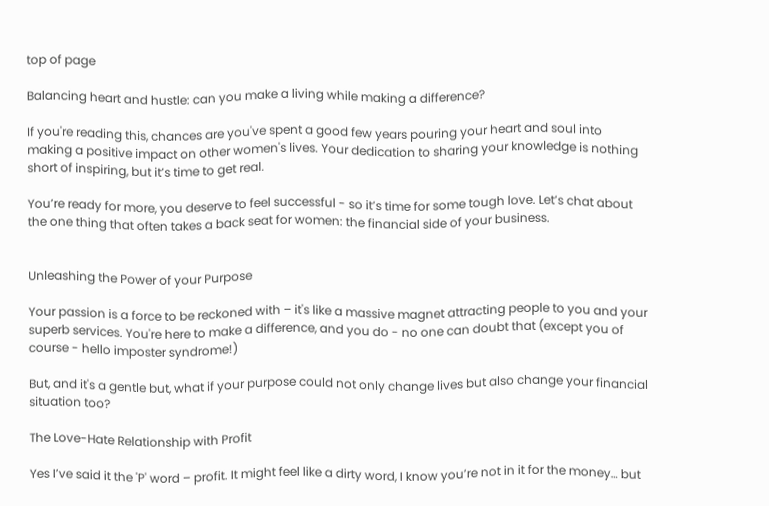top of page

Balancing heart and hustle: can you make a living while making a difference?

If you're reading this, chances are you've spent a good few years pouring your heart and soul into making a positive impact on other women's lives. Your dedication to sharing your knowledge is nothing short of inspiring, but it’s time to get real.

You’re ready for more, you deserve to feel successful - so it’s time for some tough love. Let’s chat about the one thing that often takes a back seat for women: the financial side of your business.


Unleashing the Power of your Purpose

Your passion is a force to be reckoned with – it's like a massive magnet attracting people to you and your superb services. You're here to make a difference, and you do - no one can doubt that (except you of course - hello imposter syndrome!)

But, and it's a gentle but, what if your purpose could not only change lives but also change your financial situation too?

The Love-Hate Relationship with Profit

Yes I’ve said it the 'P' word – profit. It might feel like a dirty word, I know you’re not in it for the money… but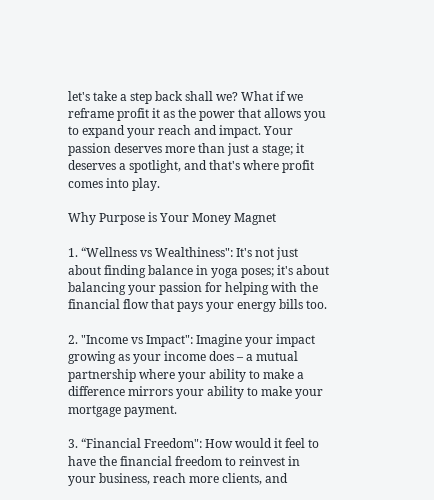let's take a step back shall we? What if we reframe profit it as the power that allows you to expand your reach and impact. Your passion deserves more than just a stage; it deserves a spotlight, and that's where profit comes into play.

Why Purpose is Your Money Magnet

1. “Wellness vs Wealthiness": It's not just about finding balance in yoga poses; it's about balancing your passion for helping with the financial flow that pays your energy bills too.

2. "Income vs Impact": Imagine your impact growing as your income does – a mutual partnership where your ability to make a difference mirrors your ability to make your mortgage payment.

3. “Financial Freedom": How would it feel to have the financial freedom to reinvest in your business, reach more clients, and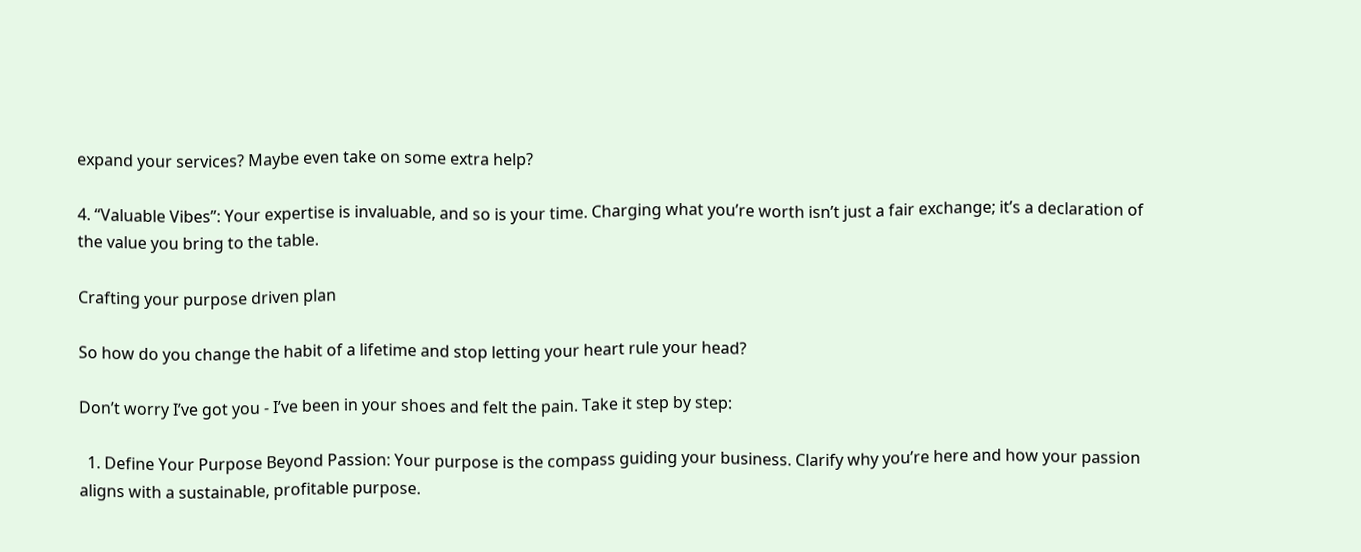expand your services? Maybe even take on some extra help?

4. “Valuable Vibes”: Your expertise is invaluable, and so is your time. Charging what you’re worth isn’t just a fair exchange; it’s a declaration of the value you bring to the table.

Crafting your purpose driven plan

So how do you change the habit of a lifetime and stop letting your heart rule your head?

Don’t worry I’ve got you - I’ve been in your shoes and felt the pain. Take it step by step:

  1. Define Your Purpose Beyond Passion: Your purpose is the compass guiding your business. Clarify why you’re here and how your passion aligns with a sustainable, profitable purpose.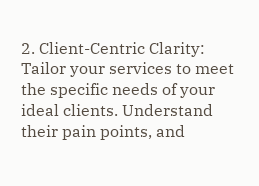2. Client-Centric Clarity: Tailor your services to meet the specific needs of your ideal clients. Understand their pain points, and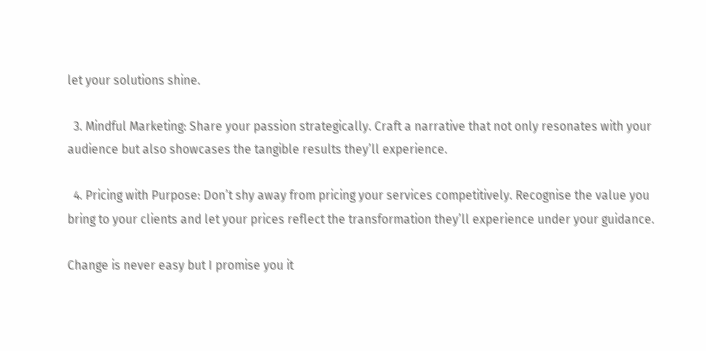let your solutions shine.

  3. Mindful Marketing: Share your passion strategically. Craft a narrative that not only resonates with your audience but also showcases the tangible results they’ll experience.

  4. Pricing with Purpose: Don’t shy away from pricing your services competitively. Recognise the value you bring to your clients and let your prices reflect the transformation they’ll experience under your guidance.

Change is never easy but I promise you it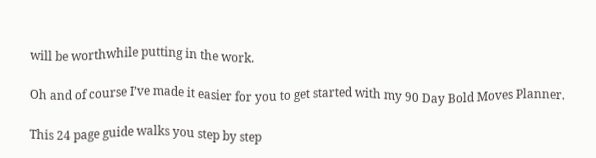will be worthwhile putting in the work.

Oh and of course I’ve made it easier for you to get started with my 90 Day Bold Moves Planner.

This 24 page guide walks you step by step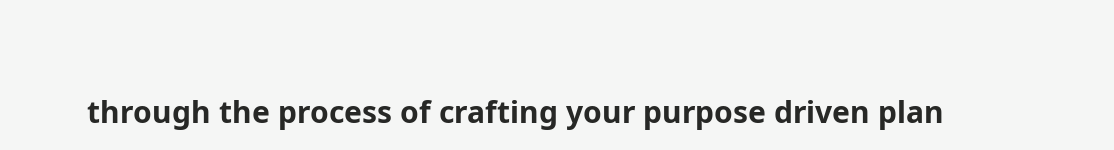through the process of crafting your purpose driven plan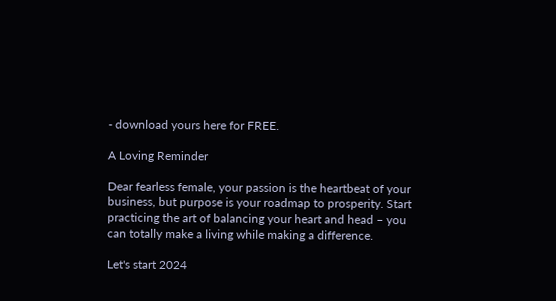- download yours here for FREE.

A Loving Reminder

Dear fearless female, your passion is the heartbeat of your business, but purpose is your roadmap to prosperity. Start practicing the art of balancing your heart and head – you can totally make a living while making a difference.

Let's start 2024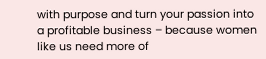with purpose and turn your passion into a profitable business – because women like us need more of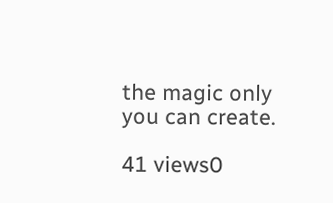the magic only you can create.

41 views0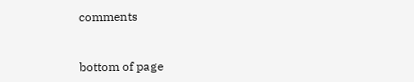comments


bottom of page